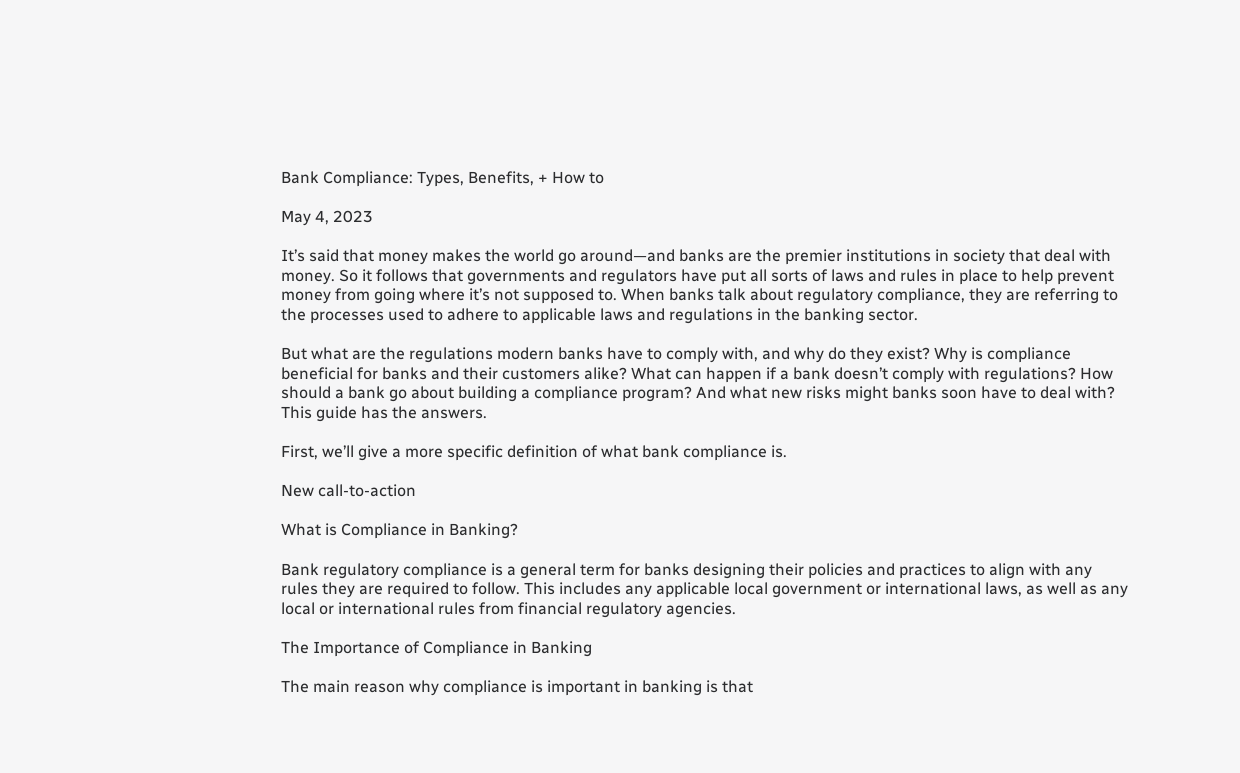Bank Compliance: Types, Benefits, + How to

May 4, 2023

It’s said that money makes the world go around—and banks are the premier institutions in society that deal with money. So it follows that governments and regulators have put all sorts of laws and rules in place to help prevent money from going where it’s not supposed to. When banks talk about regulatory compliance, they are referring to the processes used to adhere to applicable laws and regulations in the banking sector.

But what are the regulations modern banks have to comply with, and why do they exist? Why is compliance beneficial for banks and their customers alike? What can happen if a bank doesn’t comply with regulations? How should a bank go about building a compliance program? And what new risks might banks soon have to deal with? This guide has the answers.

First, we’ll give a more specific definition of what bank compliance is.

New call-to-action

What is Compliance in Banking?

Bank regulatory compliance is a general term for banks designing their policies and practices to align with any rules they are required to follow. This includes any applicable local government or international laws, as well as any local or international rules from financial regulatory agencies.

The Importance of Compliance in Banking

The main reason why compliance is important in banking is that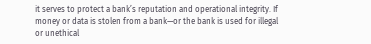it serves to protect a bank’s reputation and operational integrity. If money or data is stolen from a bank—or the bank is used for illegal or unethical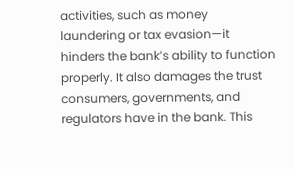activities, such as money laundering or tax evasion—it hinders the bank’s ability to function properly. It also damages the trust consumers, governments, and regulators have in the bank. This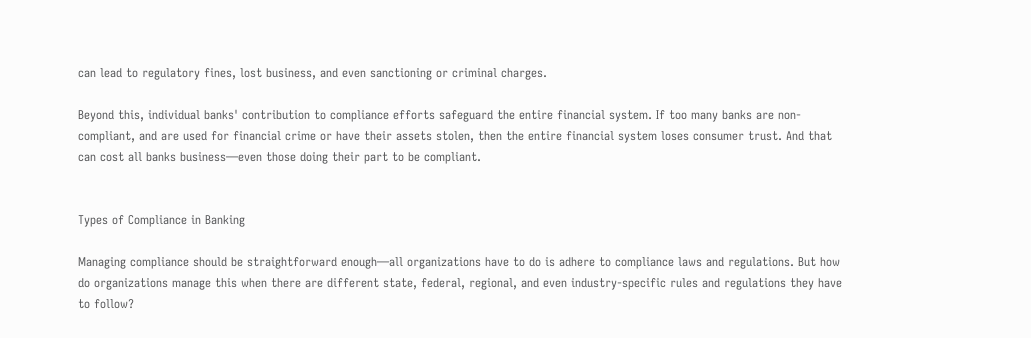can lead to regulatory fines, lost business, and even sanctioning or criminal charges.

Beyond this, individual banks' contribution to compliance efforts safeguard the entire financial system. If too many banks are non-compliant, and are used for financial crime or have their assets stolen, then the entire financial system loses consumer trust. And that can cost all banks business—even those doing their part to be compliant.


Types of Compliance in Banking

Managing compliance should be straightforward enough—all organizations have to do is adhere to compliance laws and regulations. But how do organizations manage this when there are different state, federal, regional, and even industry-specific rules and regulations they have to follow?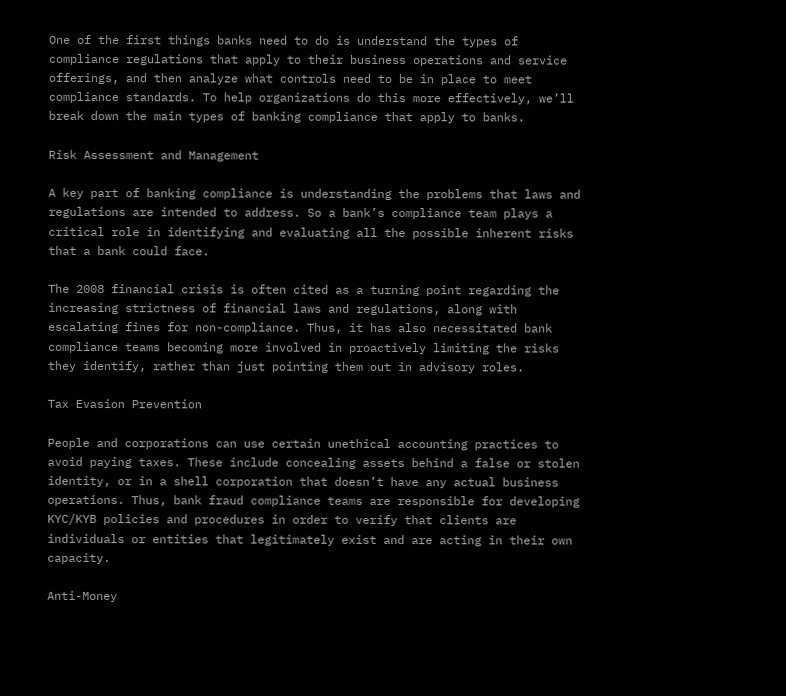One of the first things banks need to do is understand the types of compliance regulations that apply to their business operations and service offerings, and then analyze what controls need to be in place to meet compliance standards. To help organizations do this more effectively, we’ll break down the main types of banking compliance that apply to banks.

Risk Assessment and Management

A key part of banking compliance is understanding the problems that laws and regulations are intended to address. So a bank’s compliance team plays a critical role in identifying and evaluating all the possible inherent risks that a bank could face.

The 2008 financial crisis is often cited as a turning point regarding the increasing strictness of financial laws and regulations, along with escalating fines for non-compliance. Thus, it has also necessitated bank compliance teams becoming more involved in proactively limiting the risks they identify, rather than just pointing them out in advisory roles.

Tax Evasion Prevention

People and corporations can use certain unethical accounting practices to avoid paying taxes. These include concealing assets behind a false or stolen identity, or in a shell corporation that doesn’t have any actual business operations. Thus, bank fraud compliance teams are responsible for developing KYC/KYB policies and procedures in order to verify that clients are individuals or entities that legitimately exist and are acting in their own capacity.

Anti-Money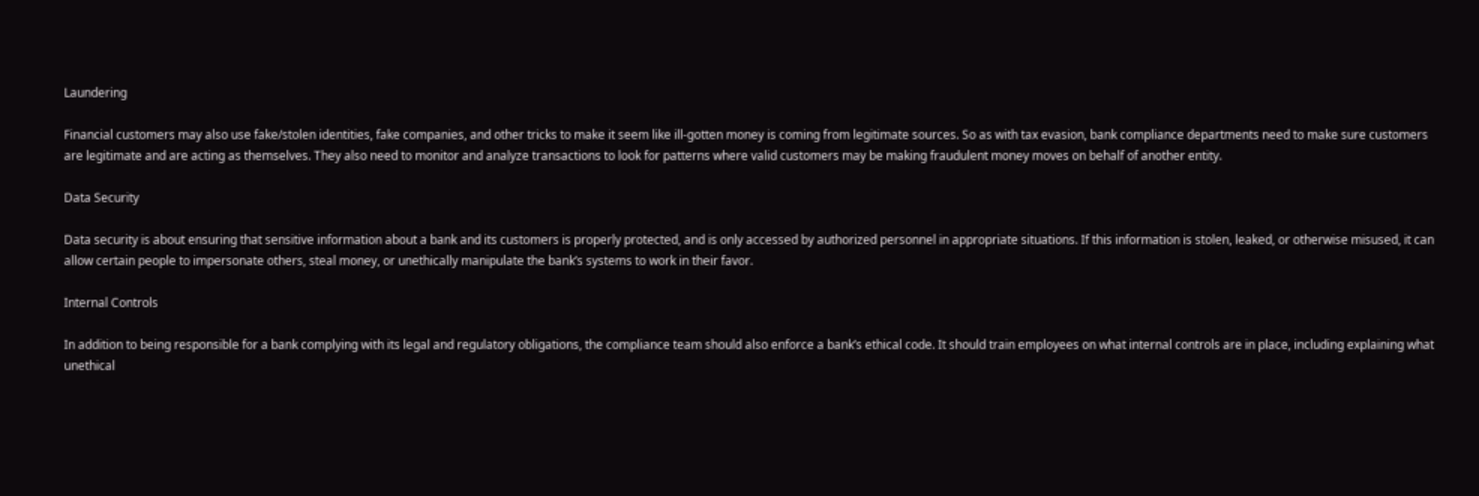Laundering

Financial customers may also use fake/stolen identities, fake companies, and other tricks to make it seem like ill-gotten money is coming from legitimate sources. So as with tax evasion, bank compliance departments need to make sure customers are legitimate and are acting as themselves. They also need to monitor and analyze transactions to look for patterns where valid customers may be making fraudulent money moves on behalf of another entity.

Data Security

Data security is about ensuring that sensitive information about a bank and its customers is properly protected, and is only accessed by authorized personnel in appropriate situations. If this information is stolen, leaked, or otherwise misused, it can allow certain people to impersonate others, steal money, or unethically manipulate the bank’s systems to work in their favor.

Internal Controls

In addition to being responsible for a bank complying with its legal and regulatory obligations, the compliance team should also enforce a bank’s ethical code. It should train employees on what internal controls are in place, including explaining what unethical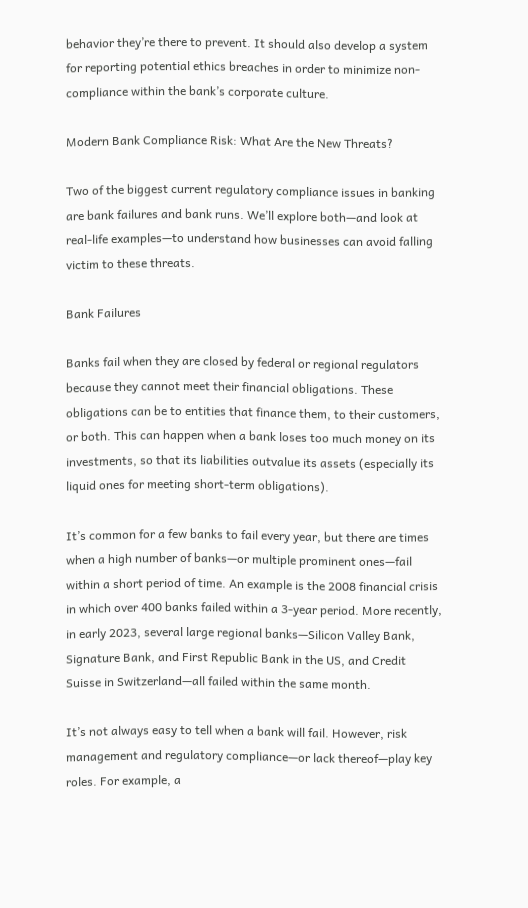behavior they’re there to prevent. It should also develop a system for reporting potential ethics breaches in order to minimize non-compliance within the bank’s corporate culture.

Modern Bank Compliance Risk: What Are the New Threats?

Two of the biggest current regulatory compliance issues in banking are bank failures and bank runs. We’ll explore both—and look at real-life examples—to understand how businesses can avoid falling victim to these threats.

Bank Failures

Banks fail when they are closed by federal or regional regulators because they cannot meet their financial obligations. These obligations can be to entities that finance them, to their customers, or both. This can happen when a bank loses too much money on its investments, so that its liabilities outvalue its assets (especially its liquid ones for meeting short-term obligations).

It’s common for a few banks to fail every year, but there are times when a high number of banks—or multiple prominent ones—fail within a short period of time. An example is the 2008 financial crisis in which over 400 banks failed within a 3-year period. More recently, in early 2023, several large regional banks—Silicon Valley Bank, Signature Bank, and First Republic Bank in the US, and Credit Suisse in Switzerland—all failed within the same month.

It’s not always easy to tell when a bank will fail. However, risk management and regulatory compliance—or lack thereof—play key roles. For example, a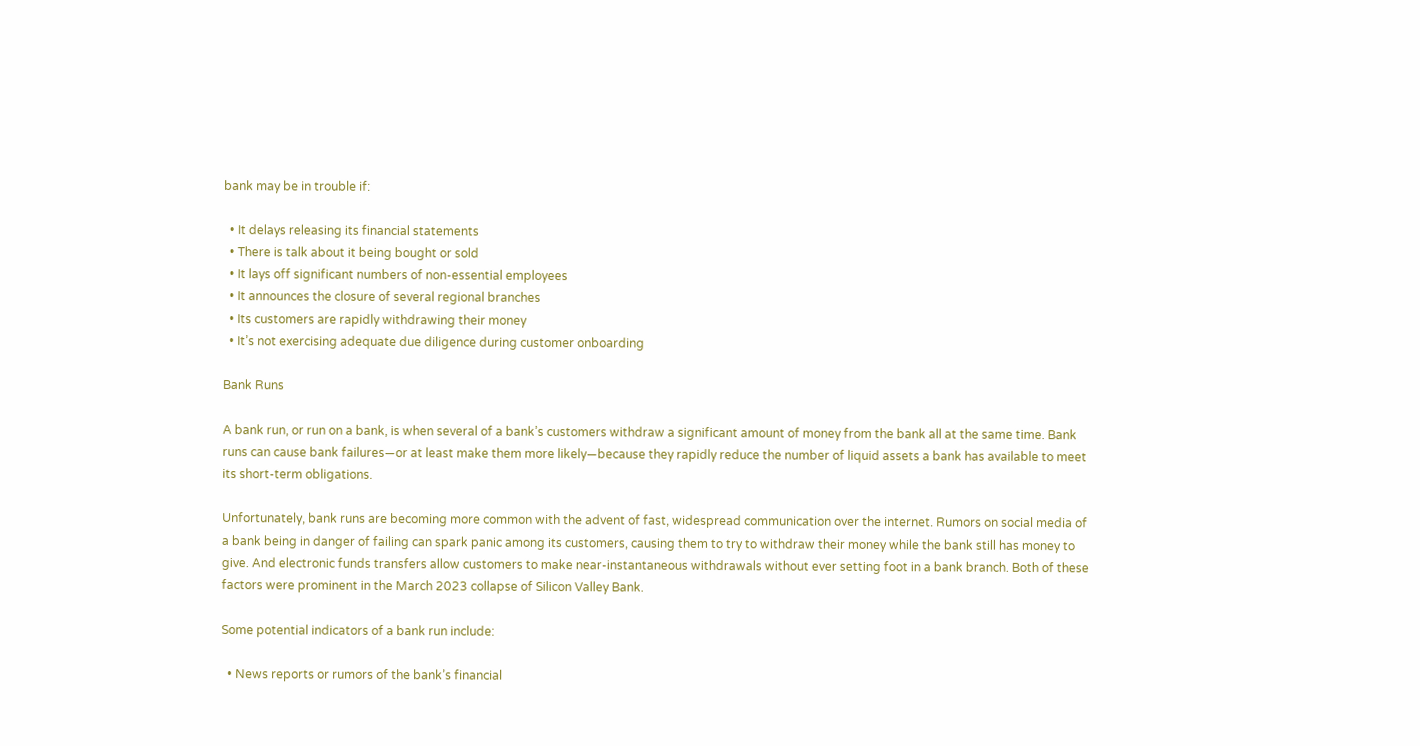bank may be in trouble if:

  • It delays releasing its financial statements
  • There is talk about it being bought or sold
  • It lays off significant numbers of non-essential employees
  • It announces the closure of several regional branches
  • Its customers are rapidly withdrawing their money
  • It’s not exercising adequate due diligence during customer onboarding

Bank Runs

A bank run, or run on a bank, is when several of a bank’s customers withdraw a significant amount of money from the bank all at the same time. Bank runs can cause bank failures—or at least make them more likely—because they rapidly reduce the number of liquid assets a bank has available to meet its short-term obligations.

Unfortunately, bank runs are becoming more common with the advent of fast, widespread communication over the internet. Rumors on social media of a bank being in danger of failing can spark panic among its customers, causing them to try to withdraw their money while the bank still has money to give. And electronic funds transfers allow customers to make near-instantaneous withdrawals without ever setting foot in a bank branch. Both of these factors were prominent in the March 2023 collapse of Silicon Valley Bank.

Some potential indicators of a bank run include:

  • News reports or rumors of the bank’s financial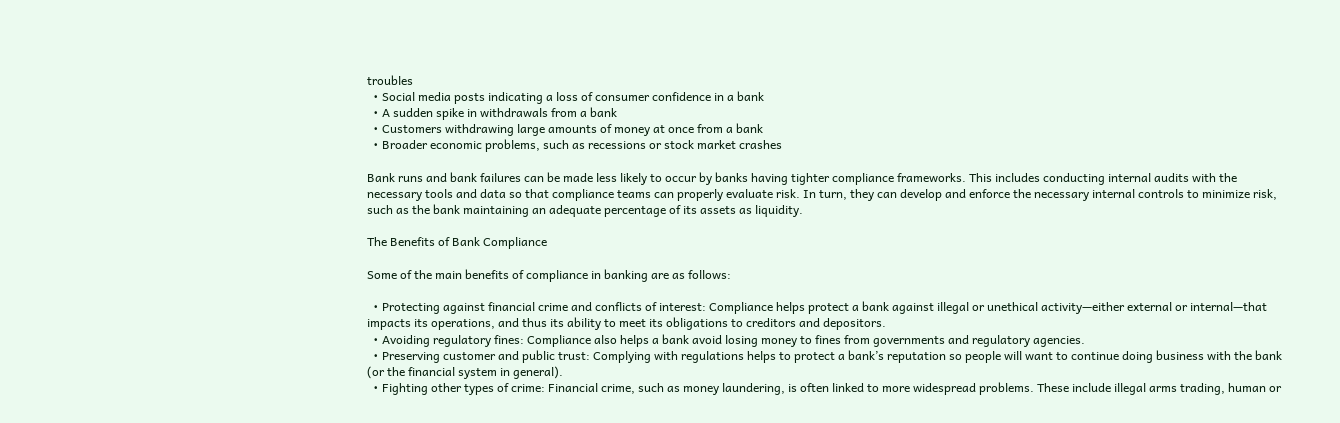troubles
  • Social media posts indicating a loss of consumer confidence in a bank
  • A sudden spike in withdrawals from a bank
  • Customers withdrawing large amounts of money at once from a bank
  • Broader economic problems, such as recessions or stock market crashes

Bank runs and bank failures can be made less likely to occur by banks having tighter compliance frameworks. This includes conducting internal audits with the necessary tools and data so that compliance teams can properly evaluate risk. In turn, they can develop and enforce the necessary internal controls to minimize risk, such as the bank maintaining an adequate percentage of its assets as liquidity.

The Benefits of Bank Compliance

Some of the main benefits of compliance in banking are as follows:

  • Protecting against financial crime and conflicts of interest: Compliance helps protect a bank against illegal or unethical activity—either external or internal—that impacts its operations, and thus its ability to meet its obligations to creditors and depositors.
  • Avoiding regulatory fines: Compliance also helps a bank avoid losing money to fines from governments and regulatory agencies.
  • Preserving customer and public trust: Complying with regulations helps to protect a bank’s reputation so people will want to continue doing business with the bank (or the financial system in general).
  • Fighting other types of crime: Financial crime, such as money laundering, is often linked to more widespread problems. These include illegal arms trading, human or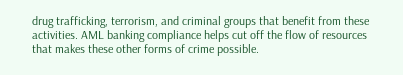drug trafficking, terrorism, and criminal groups that benefit from these activities. AML banking compliance helps cut off the flow of resources that makes these other forms of crime possible.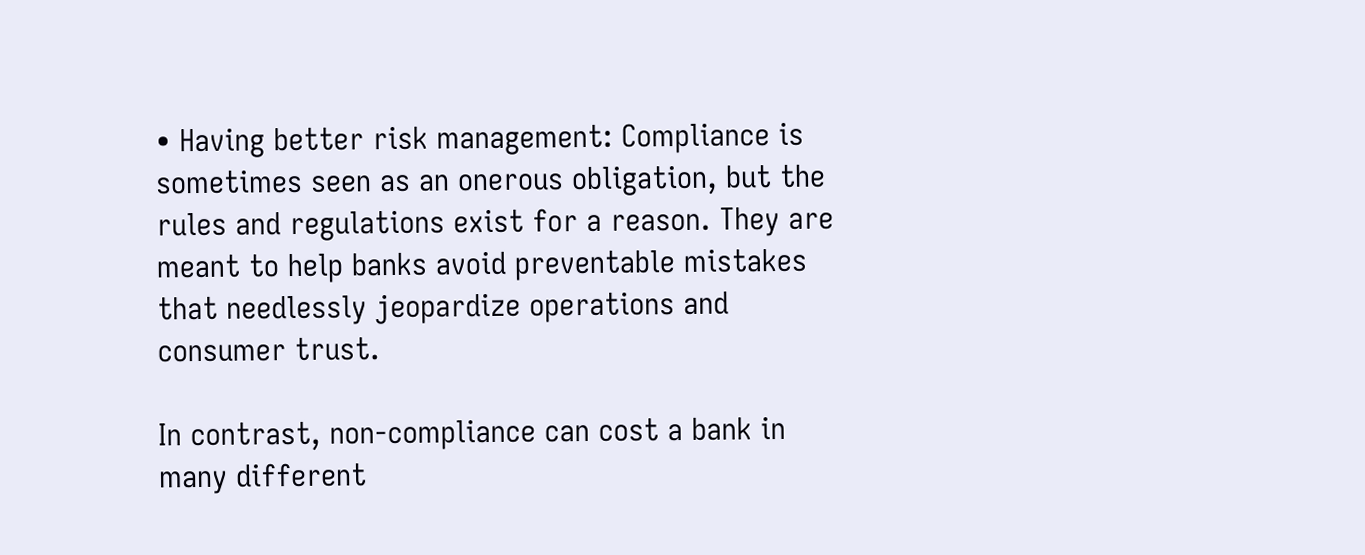• Having better risk management: Compliance is sometimes seen as an onerous obligation, but the rules and regulations exist for a reason. They are meant to help banks avoid preventable mistakes that needlessly jeopardize operations and consumer trust.

In contrast, non-compliance can cost a bank in many different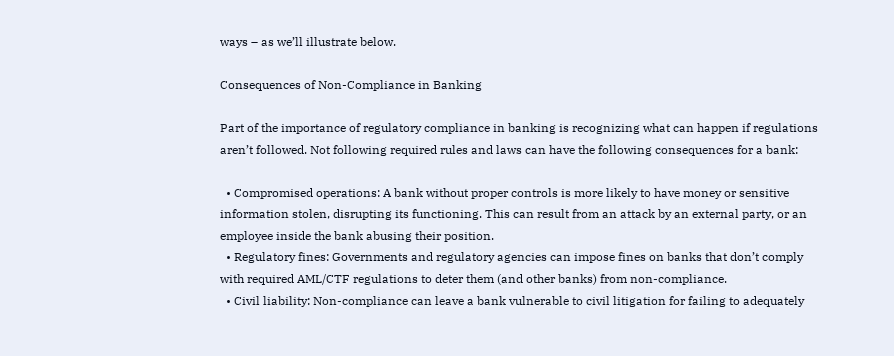ways – as we’ll illustrate below.

Consequences of Non-Compliance in Banking

Part of the importance of regulatory compliance in banking is recognizing what can happen if regulations aren’t followed. Not following required rules and laws can have the following consequences for a bank:

  • Compromised operations: A bank without proper controls is more likely to have money or sensitive information stolen, disrupting its functioning. This can result from an attack by an external party, or an employee inside the bank abusing their position.
  • Regulatory fines: Governments and regulatory agencies can impose fines on banks that don’t comply with required AML/CTF regulations to deter them (and other banks) from non-compliance.
  • Civil liability: Non-compliance can leave a bank vulnerable to civil litigation for failing to adequately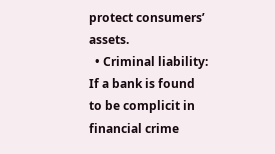protect consumers’ assets.
  • Criminal liability: If a bank is found to be complicit in financial crime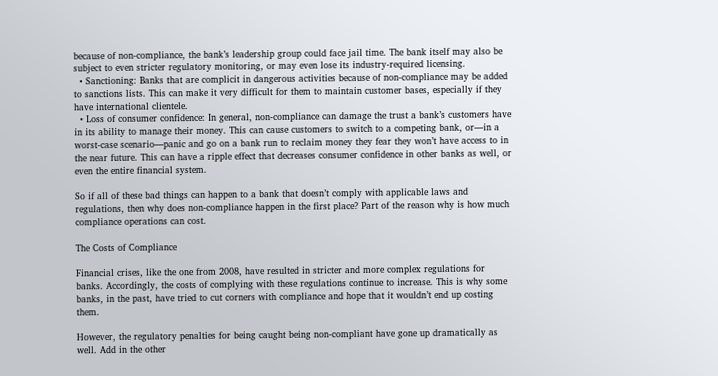because of non-compliance, the bank’s leadership group could face jail time. The bank itself may also be subject to even stricter regulatory monitoring, or may even lose its industry-required licensing.
  • Sanctioning: Banks that are complicit in dangerous activities because of non-compliance may be added to sanctions lists. This can make it very difficult for them to maintain customer bases, especially if they have international clientele.
  • Loss of consumer confidence: In general, non-compliance can damage the trust a bank’s customers have in its ability to manage their money. This can cause customers to switch to a competing bank, or—in a worst-case scenario—panic and go on a bank run to reclaim money they fear they won’t have access to in the near future. This can have a ripple effect that decreases consumer confidence in other banks as well, or even the entire financial system.

So if all of these bad things can happen to a bank that doesn’t comply with applicable laws and regulations, then why does non-compliance happen in the first place? Part of the reason why is how much compliance operations can cost.

The Costs of Compliance

Financial crises, like the one from 2008, have resulted in stricter and more complex regulations for banks. Accordingly, the costs of complying with these regulations continue to increase. This is why some banks, in the past, have tried to cut corners with compliance and hope that it wouldn’t end up costing them.

However, the regulatory penalties for being caught being non-compliant have gone up dramatically as well. Add in the other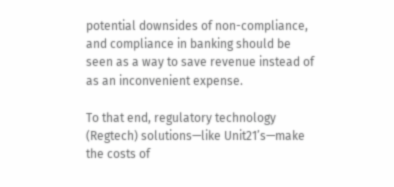potential downsides of non-compliance, and compliance in banking should be seen as a way to save revenue instead of as an inconvenient expense.

To that end, regulatory technology (Regtech) solutions—like Unit21’s—make the costs of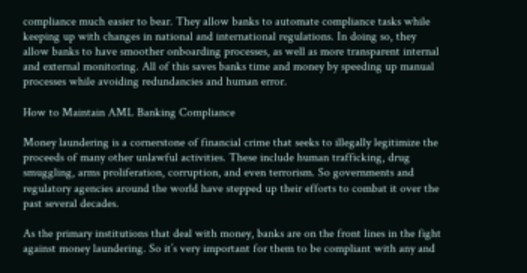compliance much easier to bear. They allow banks to automate compliance tasks while keeping up with changes in national and international regulations. In doing so, they allow banks to have smoother onboarding processes, as well as more transparent internal and external monitoring. All of this saves banks time and money by speeding up manual processes while avoiding redundancies and human error.

How to Maintain AML Banking Compliance

Money laundering is a cornerstone of financial crime that seeks to illegally legitimize the proceeds of many other unlawful activities. These include human trafficking, drug smuggling, arms proliferation, corruption, and even terrorism. So governments and regulatory agencies around the world have stepped up their efforts to combat it over the past several decades.

As the primary institutions that deal with money, banks are on the front lines in the fight against money laundering. So it’s very important for them to be compliant with any and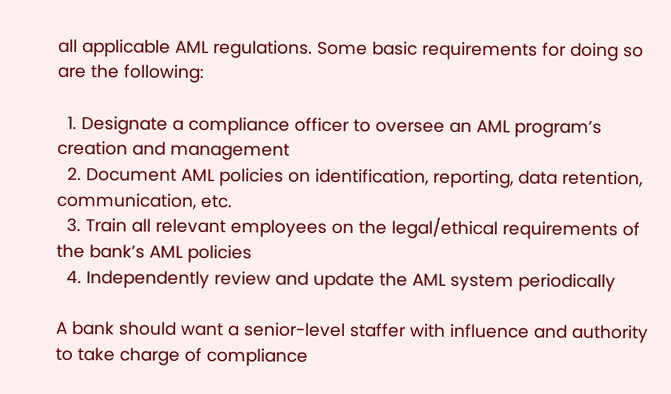all applicable AML regulations. Some basic requirements for doing so are the following:

  1. Designate a compliance officer to oversee an AML program’s creation and management
  2. Document AML policies on identification, reporting, data retention, communication, etc.
  3. Train all relevant employees on the legal/ethical requirements of the bank’s AML policies
  4. Independently review and update the AML system periodically

A bank should want a senior-level staffer with influence and authority to take charge of compliance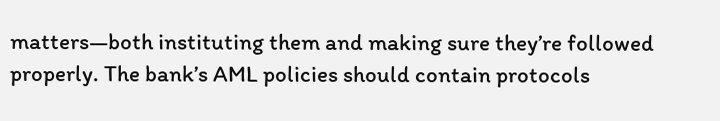matters—both instituting them and making sure they’re followed properly. The bank’s AML policies should contain protocols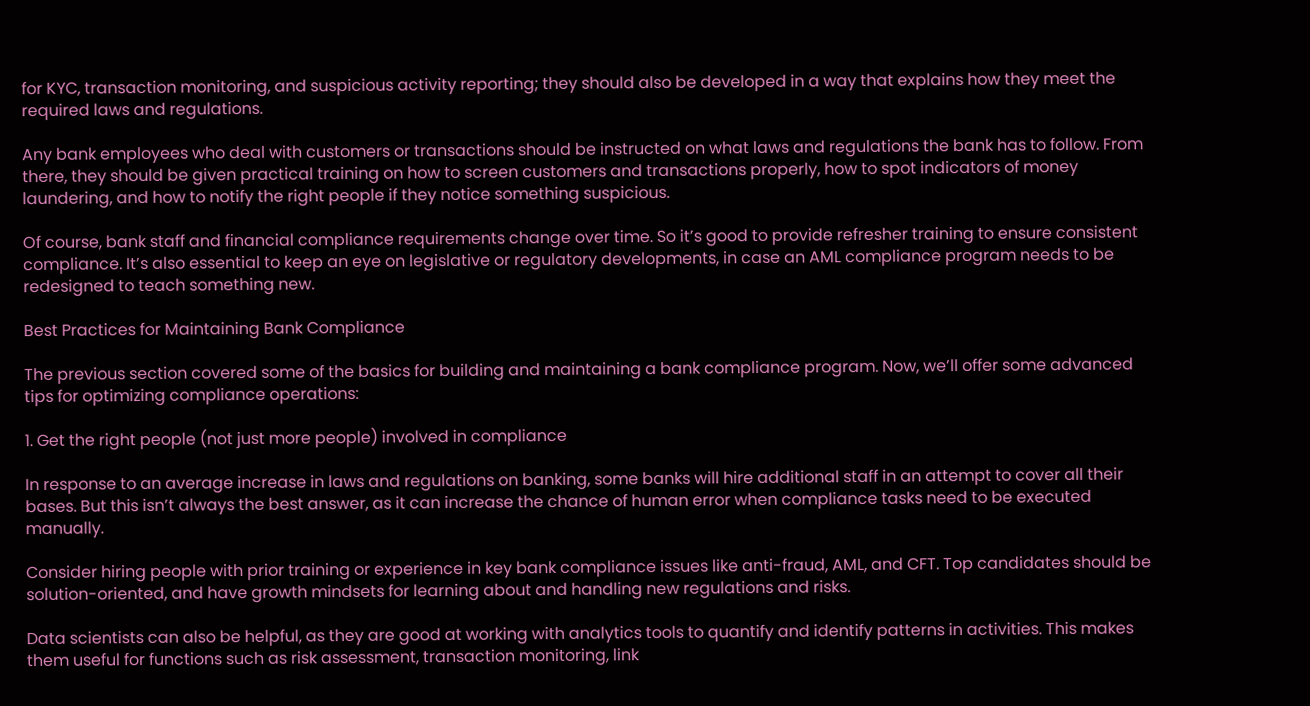for KYC, transaction monitoring, and suspicious activity reporting; they should also be developed in a way that explains how they meet the required laws and regulations.

Any bank employees who deal with customers or transactions should be instructed on what laws and regulations the bank has to follow. From there, they should be given practical training on how to screen customers and transactions properly, how to spot indicators of money laundering, and how to notify the right people if they notice something suspicious.

Of course, bank staff and financial compliance requirements change over time. So it’s good to provide refresher training to ensure consistent compliance. It’s also essential to keep an eye on legislative or regulatory developments, in case an AML compliance program needs to be redesigned to teach something new.

Best Practices for Maintaining Bank Compliance

The previous section covered some of the basics for building and maintaining a bank compliance program. Now, we’ll offer some advanced tips for optimizing compliance operations:

1. Get the right people (not just more people) involved in compliance

In response to an average increase in laws and regulations on banking, some banks will hire additional staff in an attempt to cover all their bases. But this isn’t always the best answer, as it can increase the chance of human error when compliance tasks need to be executed manually.

Consider hiring people with prior training or experience in key bank compliance issues like anti-fraud, AML, and CFT. Top candidates should be solution-oriented, and have growth mindsets for learning about and handling new regulations and risks.

Data scientists can also be helpful, as they are good at working with analytics tools to quantify and identify patterns in activities. This makes them useful for functions such as risk assessment, transaction monitoring, link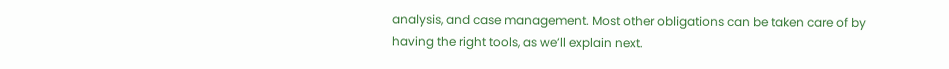analysis, and case management. Most other obligations can be taken care of by having the right tools, as we’ll explain next.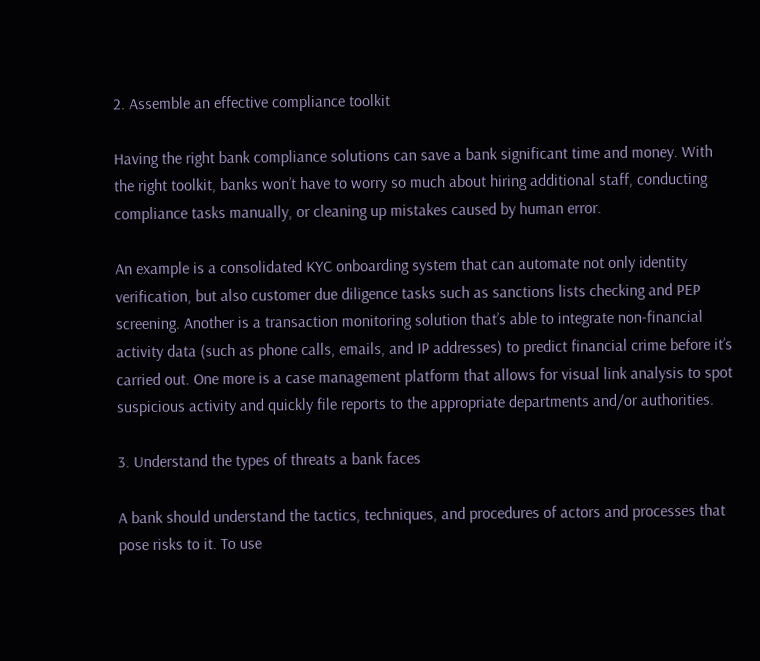2. Assemble an effective compliance toolkit

Having the right bank compliance solutions can save a bank significant time and money. With the right toolkit, banks won’t have to worry so much about hiring additional staff, conducting compliance tasks manually, or cleaning up mistakes caused by human error.

An example is a consolidated KYC onboarding system that can automate not only identity verification, but also customer due diligence tasks such as sanctions lists checking and PEP screening. Another is a transaction monitoring solution that’s able to integrate non-financial activity data (such as phone calls, emails, and IP addresses) to predict financial crime before it’s carried out. One more is a case management platform that allows for visual link analysis to spot suspicious activity and quickly file reports to the appropriate departments and/or authorities.

3. Understand the types of threats a bank faces

A bank should understand the tactics, techniques, and procedures of actors and processes that pose risks to it. To use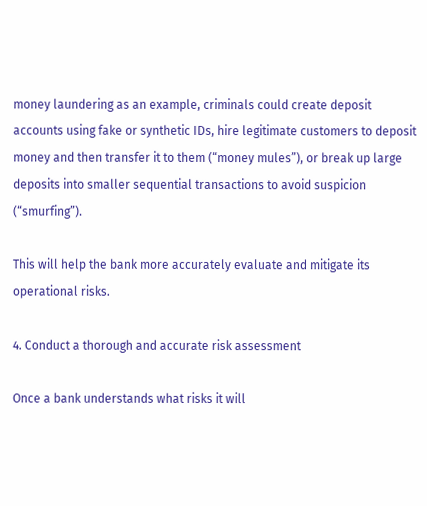money laundering as an example, criminals could create deposit accounts using fake or synthetic IDs, hire legitimate customers to deposit money and then transfer it to them (“money mules”), or break up large deposits into smaller sequential transactions to avoid suspicion (“smurfing”).

This will help the bank more accurately evaluate and mitigate its operational risks.

4. Conduct a thorough and accurate risk assessment

Once a bank understands what risks it will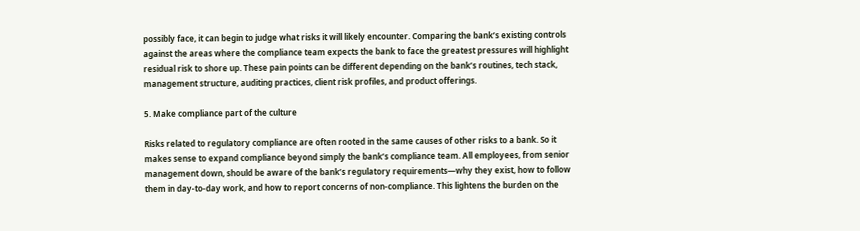possibly face, it can begin to judge what risks it will likely encounter. Comparing the bank’s existing controls against the areas where the compliance team expects the bank to face the greatest pressures will highlight residual risk to shore up. These pain points can be different depending on the bank’s routines, tech stack, management structure, auditing practices, client risk profiles, and product offerings.

5. Make compliance part of the culture

Risks related to regulatory compliance are often rooted in the same causes of other risks to a bank. So it makes sense to expand compliance beyond simply the bank’s compliance team. All employees, from senior management down, should be aware of the bank’s regulatory requirements—why they exist, how to follow them in day-to-day work, and how to report concerns of non-compliance. This lightens the burden on the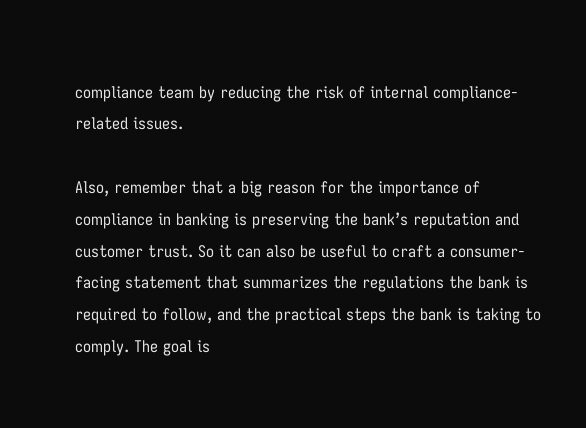compliance team by reducing the risk of internal compliance-related issues.

Also, remember that a big reason for the importance of compliance in banking is preserving the bank’s reputation and customer trust. So it can also be useful to craft a consumer-facing statement that summarizes the regulations the bank is required to follow, and the practical steps the bank is taking to comply. The goal is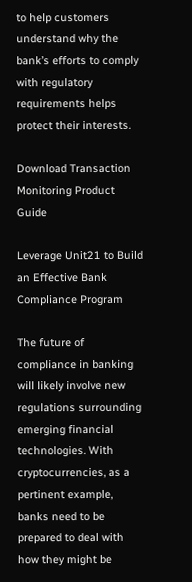to help customers understand why the bank’s efforts to comply with regulatory requirements helps protect their interests.

Download Transaction Monitoring Product Guide

Leverage Unit21 to Build an Effective Bank Compliance Program

The future of compliance in banking will likely involve new regulations surrounding emerging financial technologies. With cryptocurrencies, as a pertinent example, banks need to be prepared to deal with how they might be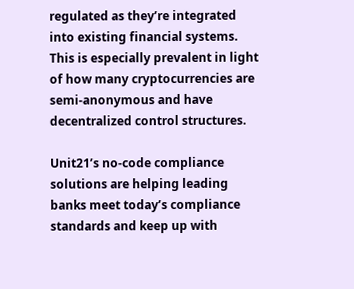regulated as they’re integrated into existing financial systems. This is especially prevalent in light of how many cryptocurrencies are semi-anonymous and have decentralized control structures.

Unit21’s no-code compliance solutions are helping leading banks meet today’s compliance standards and keep up with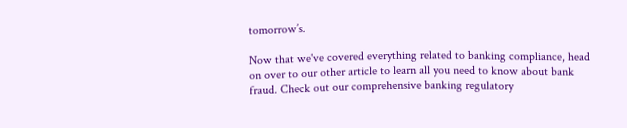tomorrow’s.

Now that we've covered everything related to banking compliance, head on over to our other article to learn all you need to know about bank fraud. Check out our comprehensive banking regulatory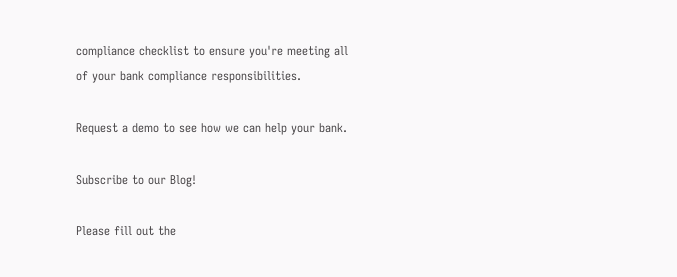compliance checklist to ensure you're meeting all of your bank compliance responsibilities.

Request a demo to see how we can help your bank.

Subscribe to our Blog!

Please fill out the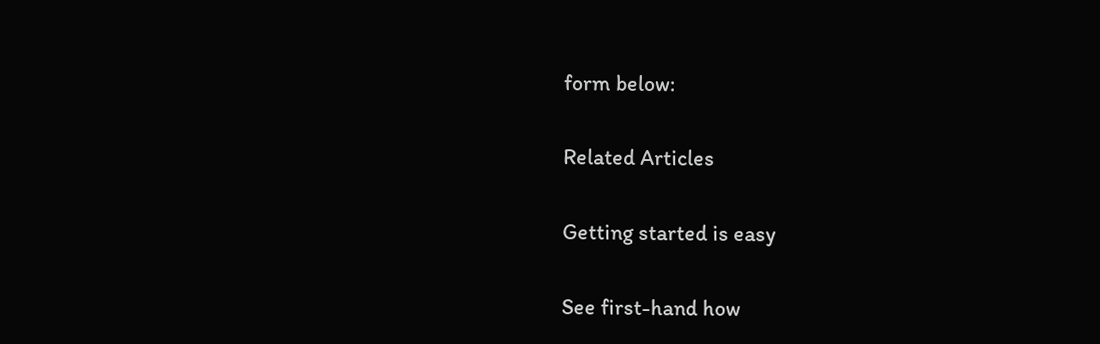form below:

Related Articles

Getting started is easy

See first-hand how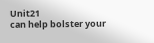Unit21
can help bolster your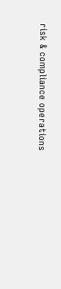risk & compliance operations